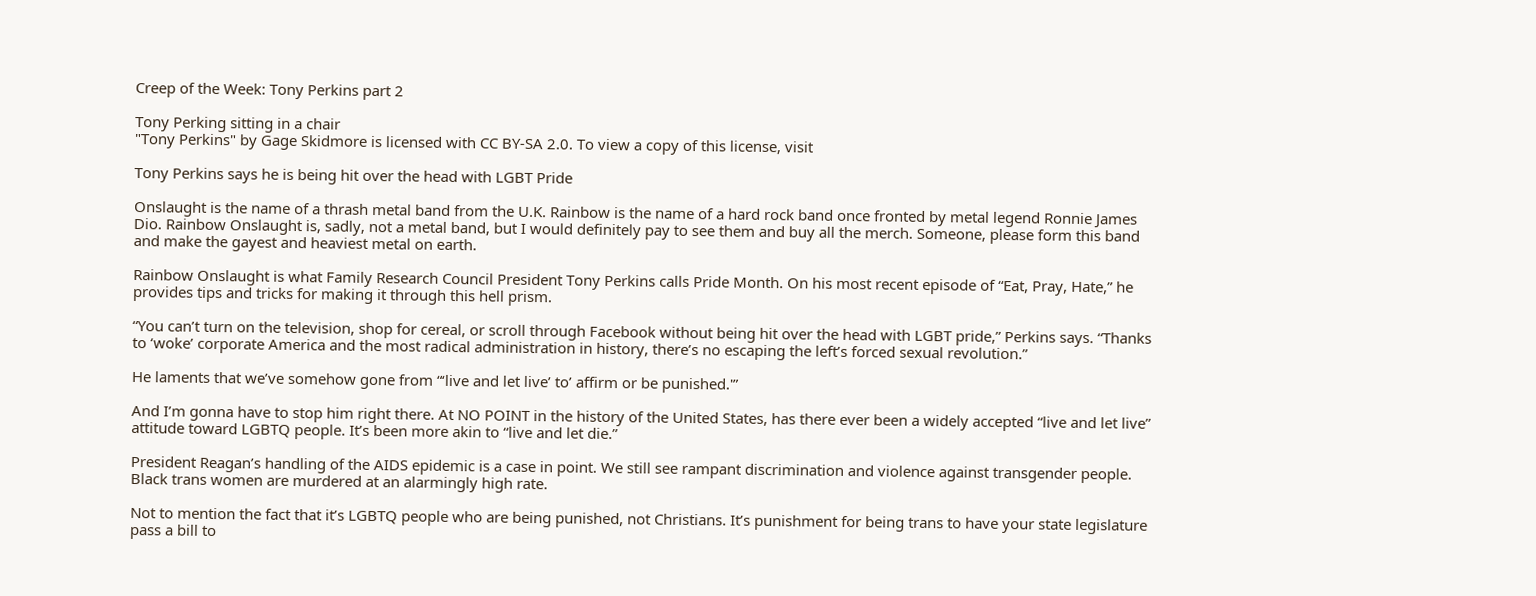Creep of the Week: Tony Perkins part 2

Tony Perking sitting in a chair
"Tony Perkins" by Gage Skidmore is licensed with CC BY-SA 2.0. To view a copy of this license, visit

Tony Perkins says he is being hit over the head with LGBT Pride

Onslaught is the name of a thrash metal band from the U.K. Rainbow is the name of a hard rock band once fronted by metal legend Ronnie James Dio. Rainbow Onslaught is, sadly, not a metal band, but I would definitely pay to see them and buy all the merch. Someone, please form this band and make the gayest and heaviest metal on earth.

Rainbow Onslaught is what Family Research Council President Tony Perkins calls Pride Month. On his most recent episode of “Eat, Pray, Hate,” he provides tips and tricks for making it through this hell prism.

“You can’t turn on the television, shop for cereal, or scroll through Facebook without being hit over the head with LGBT pride,” Perkins says. “Thanks to ‘woke’ corporate America and the most radical administration in history, there’s no escaping the left’s forced sexual revolution.”

He laments that we’ve somehow gone from “‘live and let live’ to’ affirm or be punished.'”

And I’m gonna have to stop him right there. At NO POINT in the history of the United States, has there ever been a widely accepted “live and let live” attitude toward LGBTQ people. It’s been more akin to “live and let die.”

President Reagan’s handling of the AIDS epidemic is a case in point. We still see rampant discrimination and violence against transgender people. Black trans women are murdered at an alarmingly high rate.

Not to mention the fact that it’s LGBTQ people who are being punished, not Christians. It’s punishment for being trans to have your state legislature pass a bill to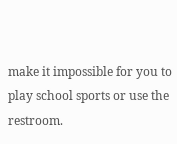make it impossible for you to play school sports or use the restroom.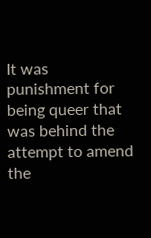It was punishment for being queer that was behind the attempt to amend the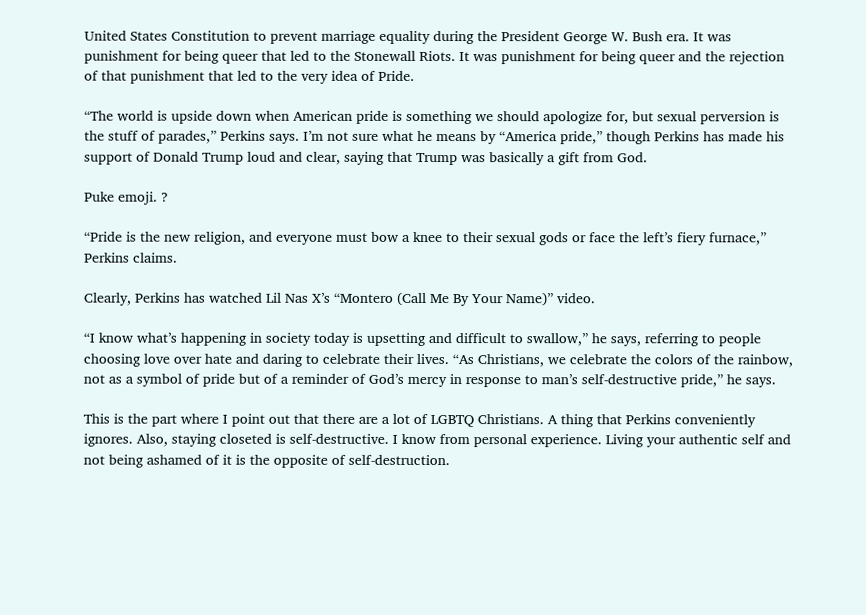United States Constitution to prevent marriage equality during the President George W. Bush era. It was punishment for being queer that led to the Stonewall Riots. It was punishment for being queer and the rejection of that punishment that led to the very idea of Pride.

“The world is upside down when American pride is something we should apologize for, but sexual perversion is the stuff of parades,” Perkins says. I’m not sure what he means by “America pride,” though Perkins has made his support of Donald Trump loud and clear, saying that Trump was basically a gift from God.

Puke emoji. ?

“Pride is the new religion, and everyone must bow a knee to their sexual gods or face the left’s fiery furnace,” Perkins claims.

Clearly, Perkins has watched Lil Nas X’s “Montero (Call Me By Your Name)” video.

“I know what’s happening in society today is upsetting and difficult to swallow,” he says, referring to people choosing love over hate and daring to celebrate their lives. “As Christians, we celebrate the colors of the rainbow, not as a symbol of pride but of a reminder of God’s mercy in response to man’s self-destructive pride,” he says.

This is the part where I point out that there are a lot of LGBTQ Christians. A thing that Perkins conveniently ignores. Also, staying closeted is self-destructive. I know from personal experience. Living your authentic self and not being ashamed of it is the opposite of self-destruction.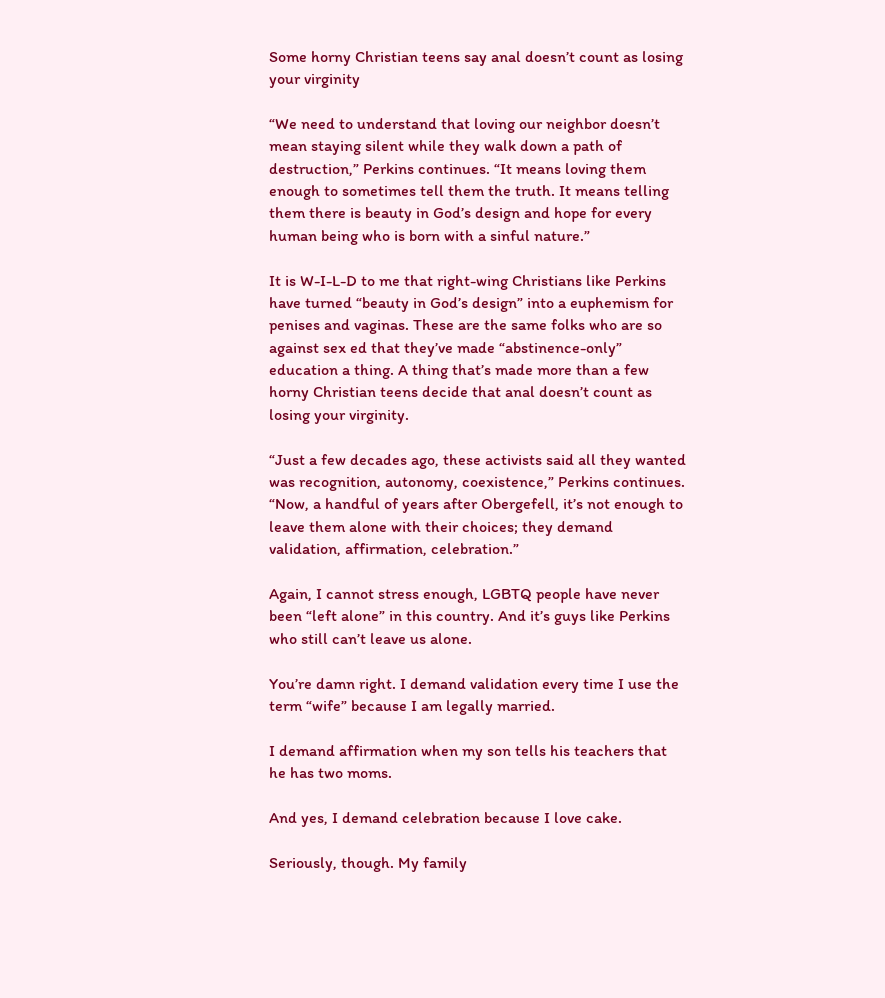Some horny Christian teens say anal doesn’t count as losing your virginity

“We need to understand that loving our neighbor doesn’t mean staying silent while they walk down a path of destruction,” Perkins continues. “It means loving them enough to sometimes tell them the truth. It means telling them there is beauty in God’s design and hope for every human being who is born with a sinful nature.”

It is W-I-L-D to me that right-wing Christians like Perkins have turned “beauty in God’s design” into a euphemism for penises and vaginas. These are the same folks who are so against sex ed that they’ve made “abstinence-only” education a thing. A thing that’s made more than a few horny Christian teens decide that anal doesn’t count as losing your virginity.

“Just a few decades ago, these activists said all they wanted was recognition, autonomy, coexistence,” Perkins continues. “Now, a handful of years after Obergefell, it’s not enough to leave them alone with their choices; they demand validation, affirmation, celebration.”

Again, I cannot stress enough, LGBTQ people have never been “left alone” in this country. And it’s guys like Perkins who still can’t leave us alone.

You’re damn right. I demand validation every time I use the term “wife” because I am legally married.

I demand affirmation when my son tells his teachers that he has two moms.

And yes, I demand celebration because I love cake.

Seriously, though. My family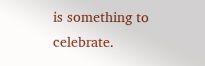is something to celebrate.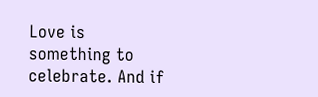Love is something to celebrate. And if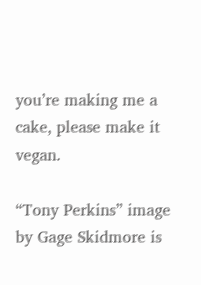you’re making me a cake, please make it vegan.

“Tony Perkins” image by Gage Skidmore is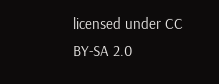licensed under CC BY-SA 2.0